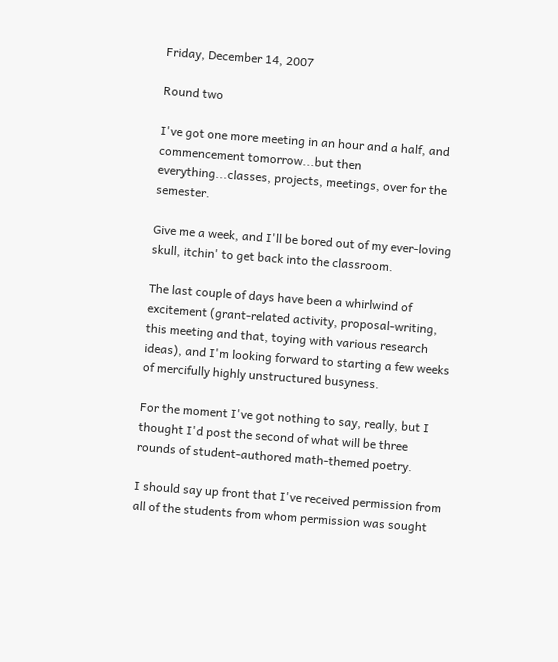Friday, December 14, 2007

Round two

I've got one more meeting in an hour and a half, and commencement tomorrow...but then everything...classes, projects, meetings, over for the semester.

Give me a week, and I'll be bored out of my ever-loving skull, itchin' to get back into the classroom.

The last couple of days have been a whirlwind of excitement (grant-related activity, proposal-writing, this meeting and that, toying with various research ideas), and I'm looking forward to starting a few weeks of mercifully highly unstructured busyness.

For the moment I've got nothing to say, really, but I thought I'd post the second of what will be three rounds of student-authored math-themed poetry.

I should say up front that I've received permission from all of the students from whom permission was sought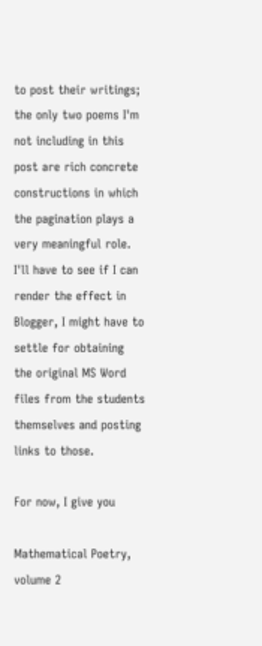to post their writings; the only two poems I'm not including in this post are rich concrete constructions in which the pagination plays a very meaningful role. I'll have to see if I can render the effect in Blogger, I might have to settle for obtaining the original MS Word files from the students themselves and posting links to those.

For now, I give you

Mathematical Poetry, volume 2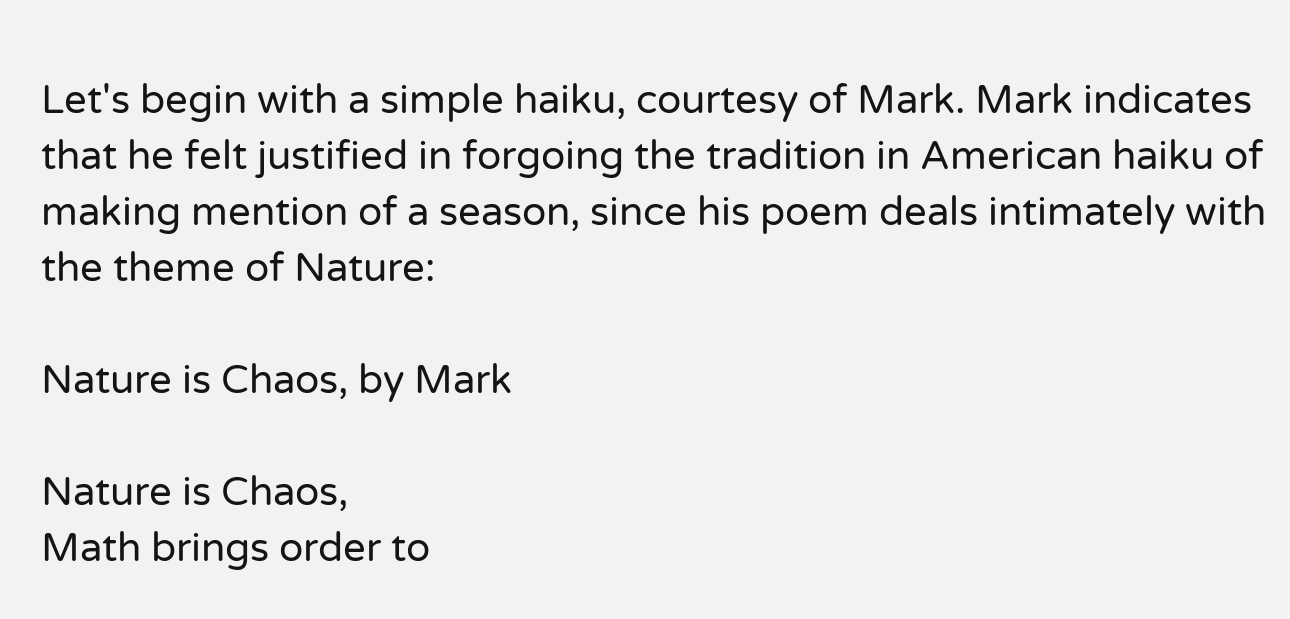Let's begin with a simple haiku, courtesy of Mark. Mark indicates that he felt justified in forgoing the tradition in American haiku of making mention of a season, since his poem deals intimately with the theme of Nature:

Nature is Chaos, by Mark

Nature is Chaos,
Math brings order to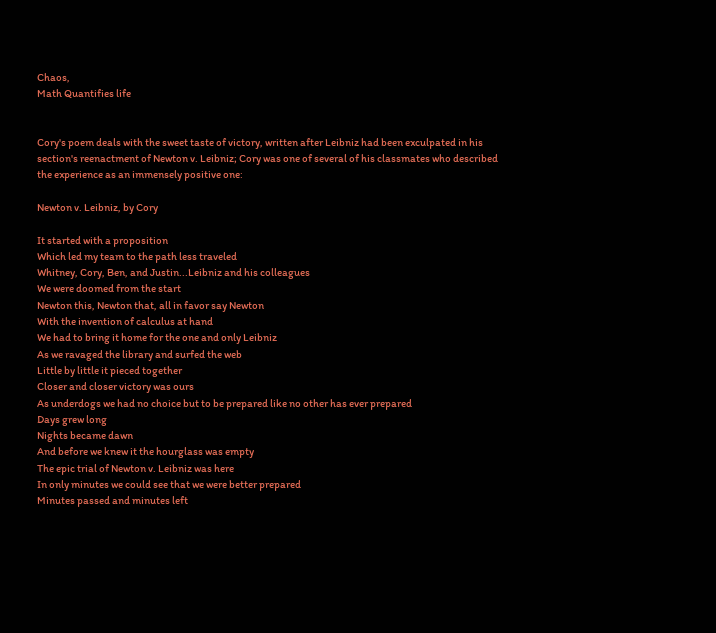Chaos,
Math Quantifies life


Cory's poem deals with the sweet taste of victory, written after Leibniz had been exculpated in his section's reenactment of Newton v. Leibniz; Cory was one of several of his classmates who described the experience as an immensely positive one:

Newton v. Leibniz, by Cory

It started with a proposition
Which led my team to the path less traveled
Whitney, Cory, Ben, and Justin...Leibniz and his colleagues
We were doomed from the start
Newton this, Newton that, all in favor say Newton
With the invention of calculus at hand
We had to bring it home for the one and only Leibniz
As we ravaged the library and surfed the web
Little by little it pieced together
Closer and closer victory was ours
As underdogs we had no choice but to be prepared like no other has ever prepared
Days grew long
Nights became dawn
And before we knew it the hourglass was empty
The epic trial of Newton v. Leibniz was here
In only minutes we could see that we were better prepared
Minutes passed and minutes left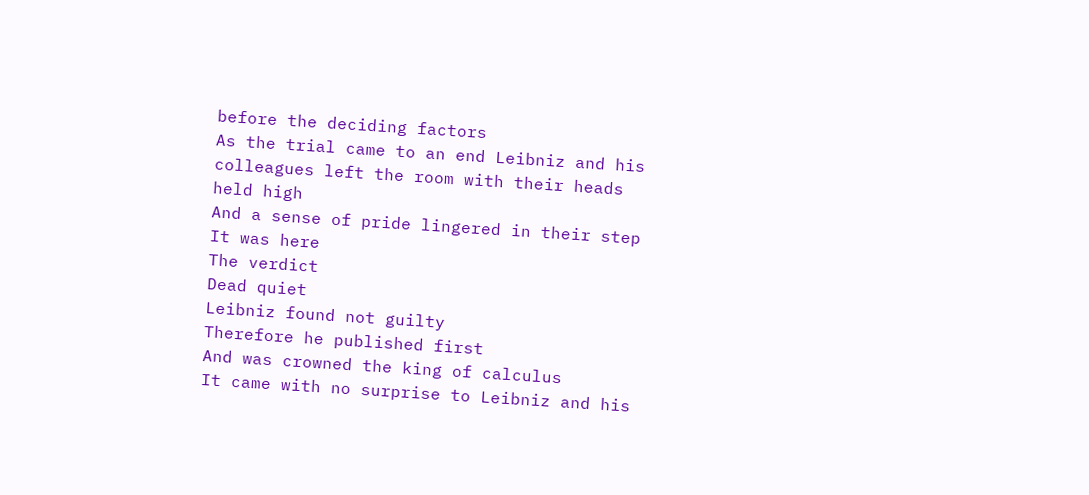before the deciding factors
As the trial came to an end Leibniz and his colleagues left the room with their heads held high
And a sense of pride lingered in their step
It was here
The verdict
Dead quiet
Leibniz found not guilty
Therefore he published first
And was crowned the king of calculus
It came with no surprise to Leibniz and his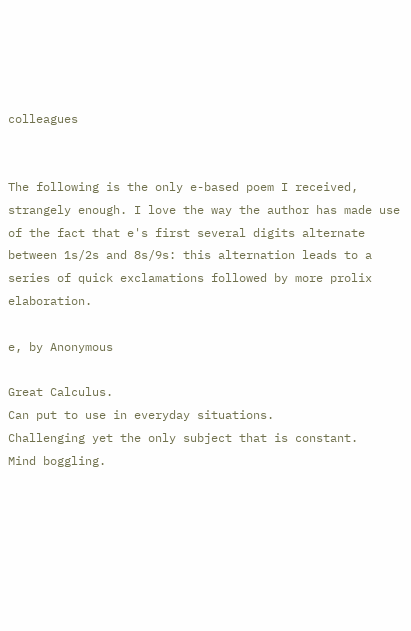colleagues


The following is the only e-based poem I received, strangely enough. I love the way the author has made use of the fact that e's first several digits alternate between 1s/2s and 8s/9s: this alternation leads to a series of quick exclamations followed by more prolix elaboration.

e, by Anonymous

Great Calculus.
Can put to use in everyday situations.
Challenging yet the only subject that is constant.
Mind boggling.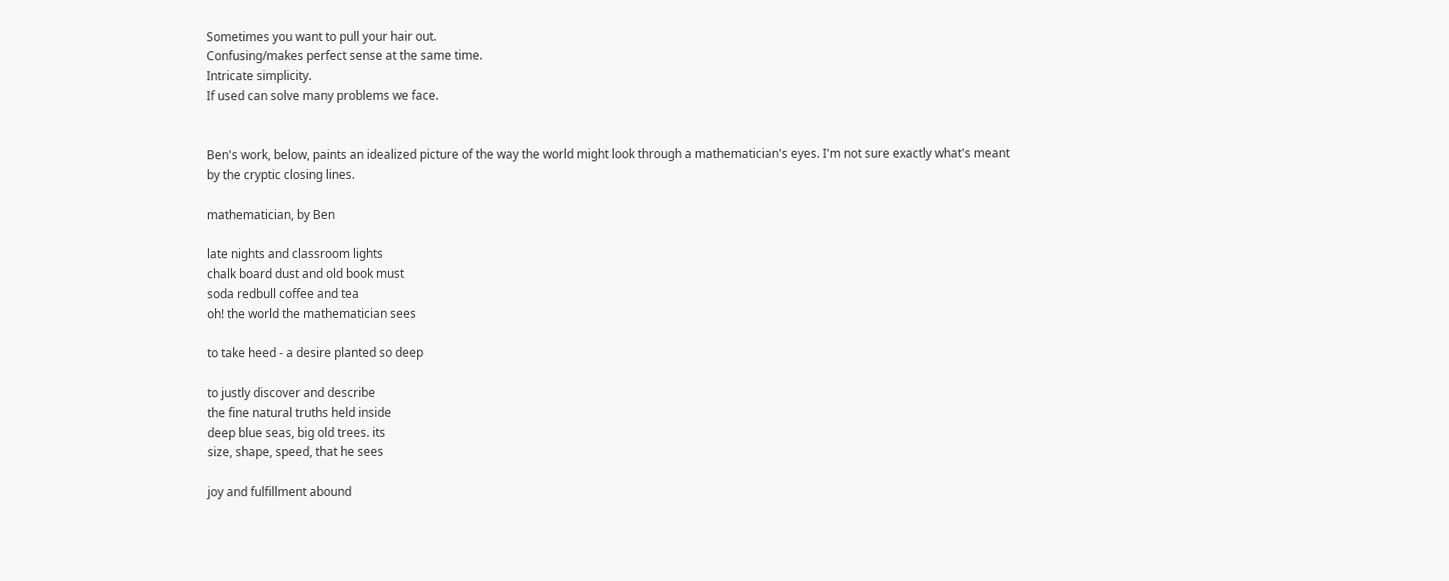Sometimes you want to pull your hair out.
Confusing/makes perfect sense at the same time.
Intricate simplicity.
If used can solve many problems we face.


Ben's work, below, paints an idealized picture of the way the world might look through a mathematician's eyes. I'm not sure exactly what's meant by the cryptic closing lines.

mathematician, by Ben

late nights and classroom lights
chalk board dust and old book must
soda redbull coffee and tea
oh! the world the mathematician sees

to take heed - a desire planted so deep

to justly discover and describe
the fine natural truths held inside
deep blue seas, big old trees. its
size, shape, speed, that he sees

joy and fulfillment abound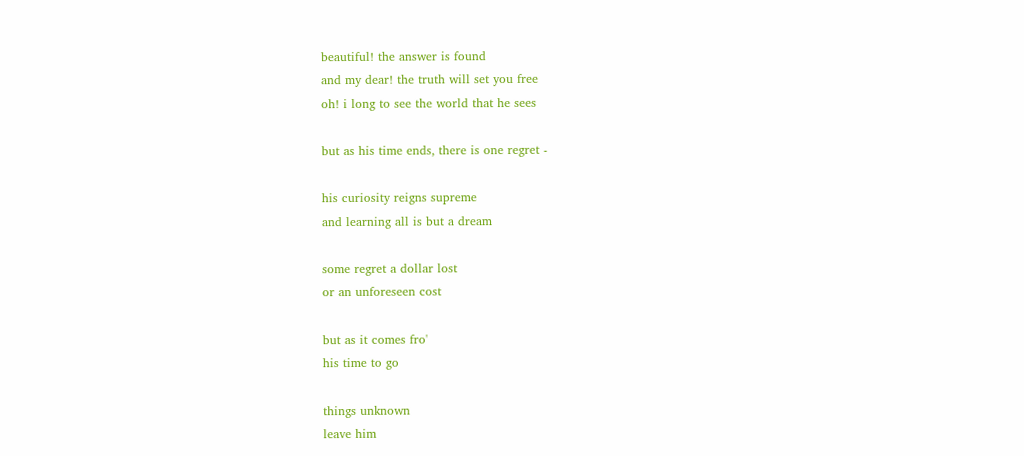beautiful! the answer is found
and my dear! the truth will set you free
oh! i long to see the world that he sees

but as his time ends, there is one regret -

his curiosity reigns supreme
and learning all is but a dream

some regret a dollar lost
or an unforeseen cost

but as it comes fro'
his time to go

things unknown
leave him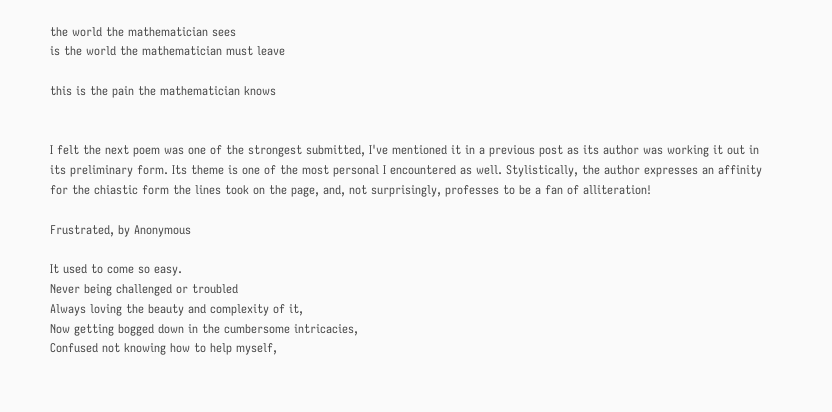the world the mathematician sees
is the world the mathematician must leave

this is the pain the mathematician knows


I felt the next poem was one of the strongest submitted, I've mentioned it in a previous post as its author was working it out in its preliminary form. Its theme is one of the most personal I encountered as well. Stylistically, the author expresses an affinity for the chiastic form the lines took on the page, and, not surprisingly, professes to be a fan of alliteration!

Frustrated, by Anonymous

It used to come so easy.
Never being challenged or troubled
Always loving the beauty and complexity of it,
Now getting bogged down in the cumbersome intricacies,
Confused not knowing how to help myself,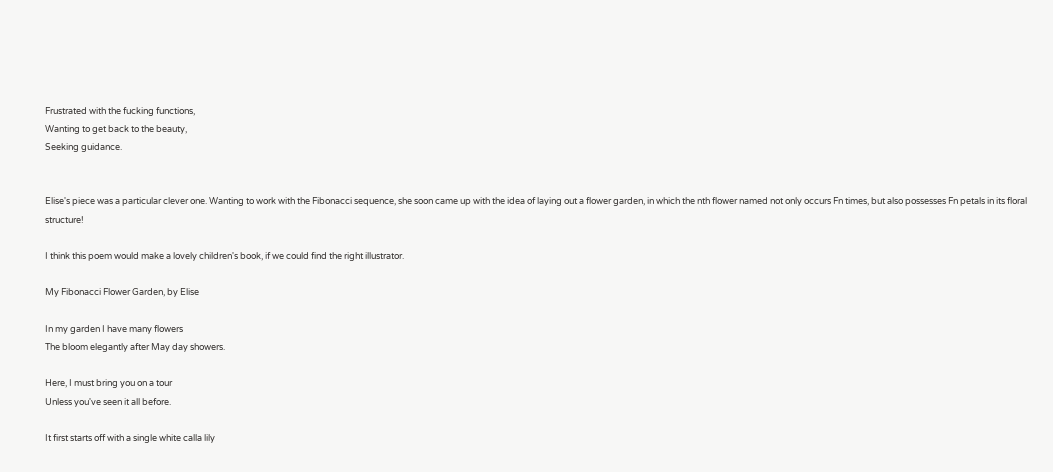Frustrated with the fucking functions,
Wanting to get back to the beauty,
Seeking guidance.


Elise's piece was a particular clever one. Wanting to work with the Fibonacci sequence, she soon came up with the idea of laying out a flower garden, in which the nth flower named not only occurs Fn times, but also possesses Fn petals in its floral structure!

I think this poem would make a lovely children's book, if we could find the right illustrator.

My Fibonacci Flower Garden, by Elise

In my garden I have many flowers
The bloom elegantly after May day showers.

Here, I must bring you on a tour
Unless you've seen it all before.

It first starts off with a single white calla lily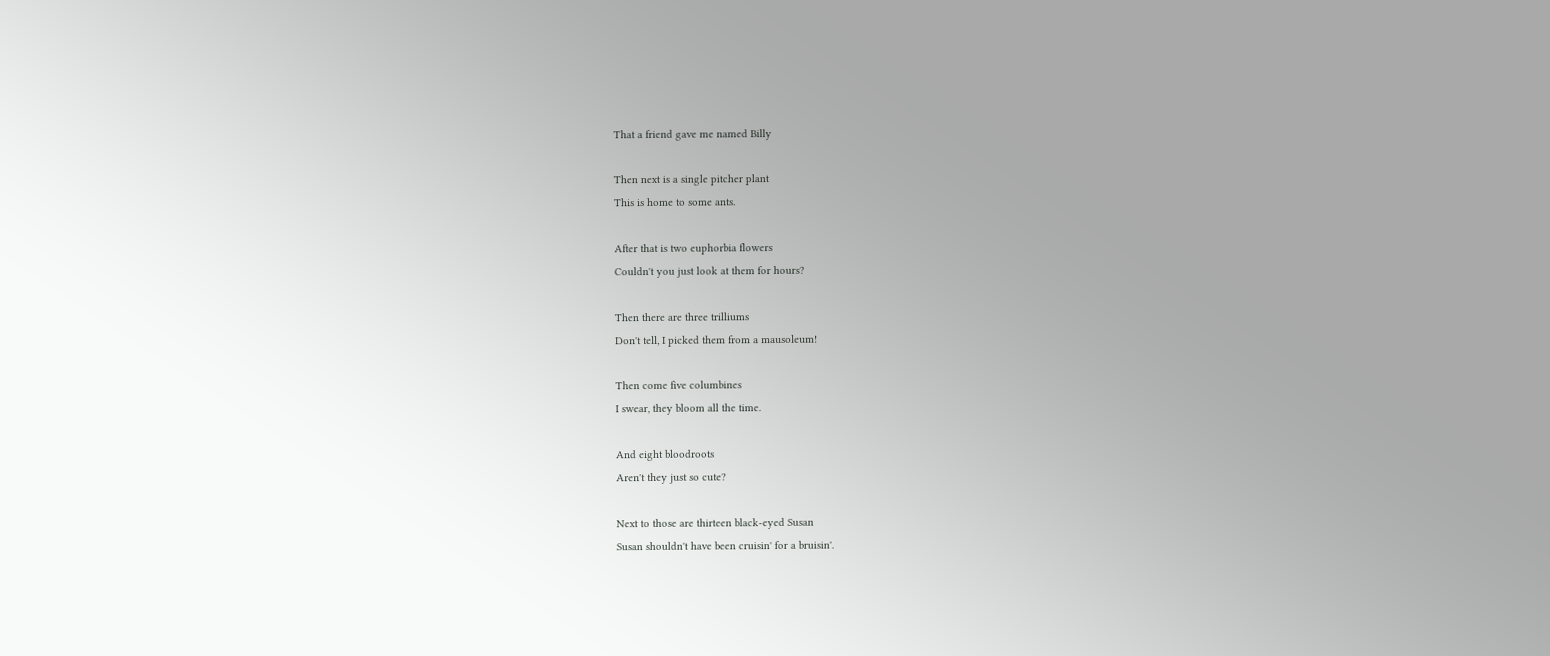That a friend gave me named Billy

Then next is a single pitcher plant
This is home to some ants.

After that is two euphorbia flowers
Couldn't you just look at them for hours?

Then there are three trilliums
Don't tell, I picked them from a mausoleum!

Then come five columbines
I swear, they bloom all the time.

And eight bloodroots
Aren't they just so cute?

Next to those are thirteen black-eyed Susan
Susan shouldn't have been cruisin' for a bruisin'.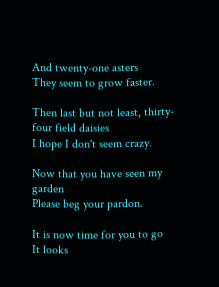And twenty-one asters
They seem to grow faster.

Then last but not least, thirty-four field daisies
I hope I don't seem crazy.

Now that you have seen my garden
Please beg your pardon.

It is now time for you to go
It looks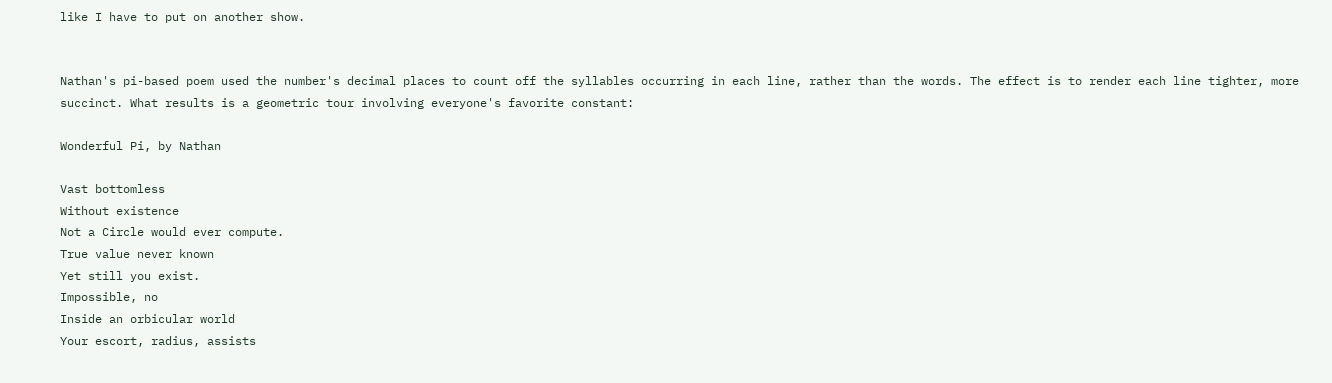like I have to put on another show.


Nathan's pi-based poem used the number's decimal places to count off the syllables occurring in each line, rather than the words. The effect is to render each line tighter, more succinct. What results is a geometric tour involving everyone's favorite constant:

Wonderful Pi, by Nathan

Vast bottomless
Without existence
Not a Circle would ever compute.
True value never known
Yet still you exist.
Impossible, no
Inside an orbicular world
Your escort, radius, assists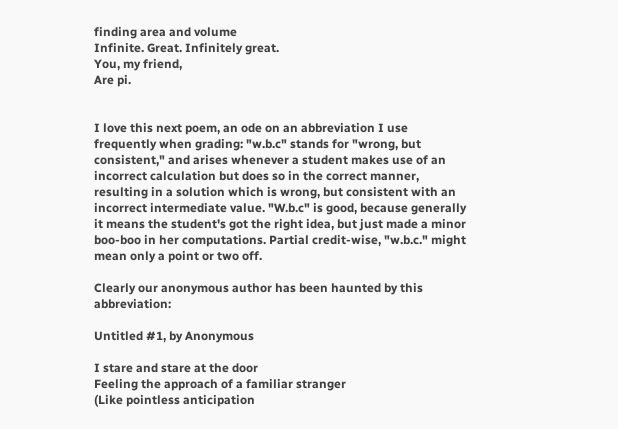finding area and volume
Infinite. Great. Infinitely great.
You, my friend,
Are pi.


I love this next poem, an ode on an abbreviation I use frequently when grading: "w.b.c" stands for "wrong, but consistent," and arises whenever a student makes use of an incorrect calculation but does so in the correct manner, resulting in a solution which is wrong, but consistent with an incorrect intermediate value. "W.b.c" is good, because generally it means the student's got the right idea, but just made a minor boo-boo in her computations. Partial credit-wise, "w.b.c." might mean only a point or two off.

Clearly our anonymous author has been haunted by this abbreviation:

Untitled #1, by Anonymous

I stare and stare at the door
Feeling the approach of a familiar stranger
(Like pointless anticipation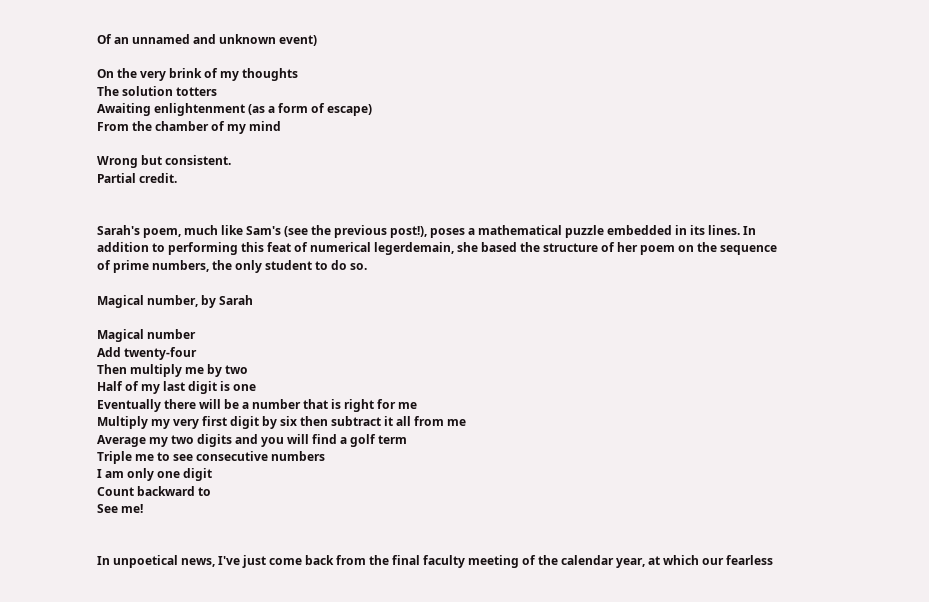Of an unnamed and unknown event)

On the very brink of my thoughts
The solution totters
Awaiting enlightenment (as a form of escape)
From the chamber of my mind

Wrong but consistent.
Partial credit.


Sarah's poem, much like Sam's (see the previous post!), poses a mathematical puzzle embedded in its lines. In addition to performing this feat of numerical legerdemain, she based the structure of her poem on the sequence of prime numbers, the only student to do so.

Magical number, by Sarah

Magical number
Add twenty-four
Then multiply me by two
Half of my last digit is one
Eventually there will be a number that is right for me
Multiply my very first digit by six then subtract it all from me
Average my two digits and you will find a golf term
Triple me to see consecutive numbers
I am only one digit
Count backward to
See me!


In unpoetical news, I've just come back from the final faculty meeting of the calendar year, at which our fearless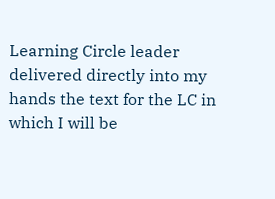Learning Circle leader delivered directly into my hands the text for the LC in which I will be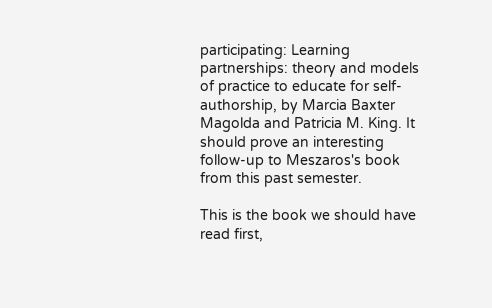participating: Learning partnerships: theory and models of practice to educate for self-authorship, by Marcia Baxter Magolda and Patricia M. King. It should prove an interesting follow-up to Meszaros's book from this past semester.

This is the book we should have read first,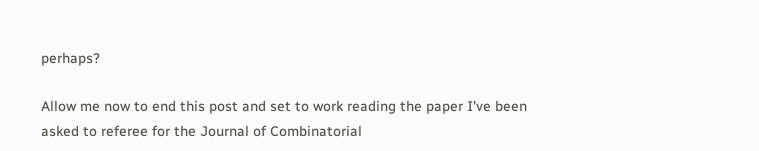perhaps?

Allow me now to end this post and set to work reading the paper I've been asked to referee for the Journal of Combinatorial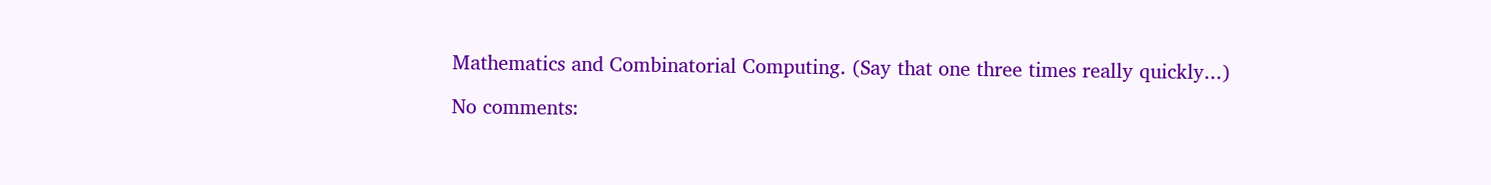Mathematics and Combinatorial Computing. (Say that one three times really quickly...)

No comments: